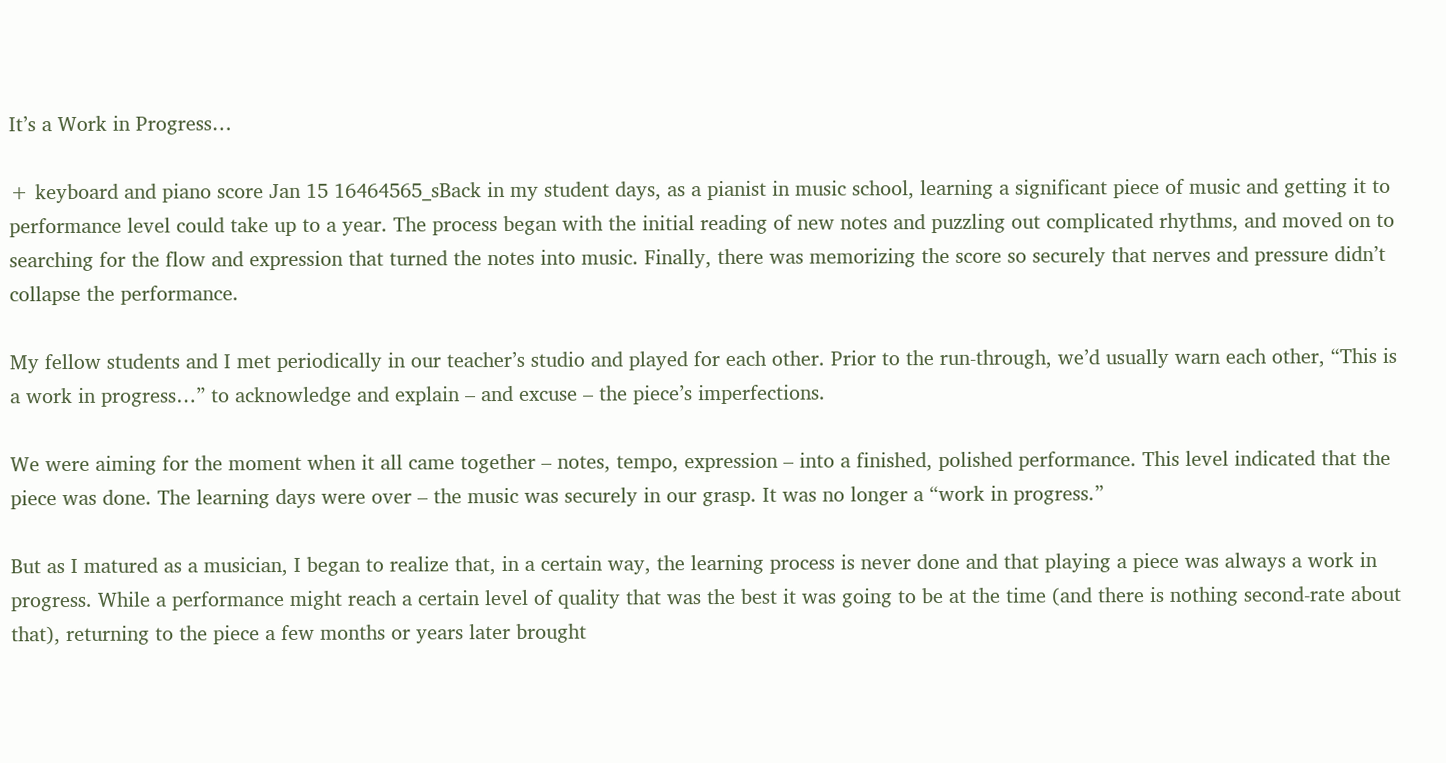It’s a Work in Progress…

+ keyboard and piano score Jan 15 16464565_sBack in my student days, as a pianist in music school, learning a significant piece of music and getting it to performance level could take up to a year. The process began with the initial reading of new notes and puzzling out complicated rhythms, and moved on to searching for the flow and expression that turned the notes into music. Finally, there was memorizing the score so securely that nerves and pressure didn’t collapse the performance.

My fellow students and I met periodically in our teacher’s studio and played for each other. Prior to the run-through, we’d usually warn each other, “This is a work in progress…” to acknowledge and explain – and excuse – the piece’s imperfections.

We were aiming for the moment when it all came together – notes, tempo, expression – into a finished, polished performance. This level indicated that the piece was done. The learning days were over – the music was securely in our grasp. It was no longer a “work in progress.”

But as I matured as a musician, I began to realize that, in a certain way, the learning process is never done and that playing a piece was always a work in progress. While a performance might reach a certain level of quality that was the best it was going to be at the time (and there is nothing second-rate about that), returning to the piece a few months or years later brought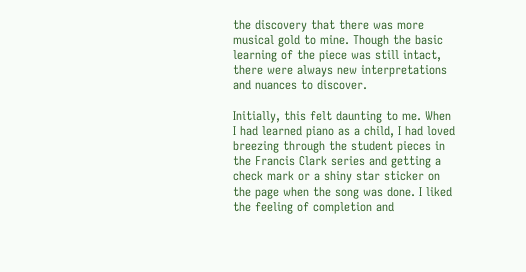the discovery that there was more musical gold to mine. Though the basic learning of the piece was still intact, there were always new interpretations and nuances to discover.

Initially, this felt daunting to me. When I had learned piano as a child, I had loved breezing through the student pieces in the Francis Clark series and getting a check mark or a shiny star sticker on the page when the song was done. I liked the feeling of completion and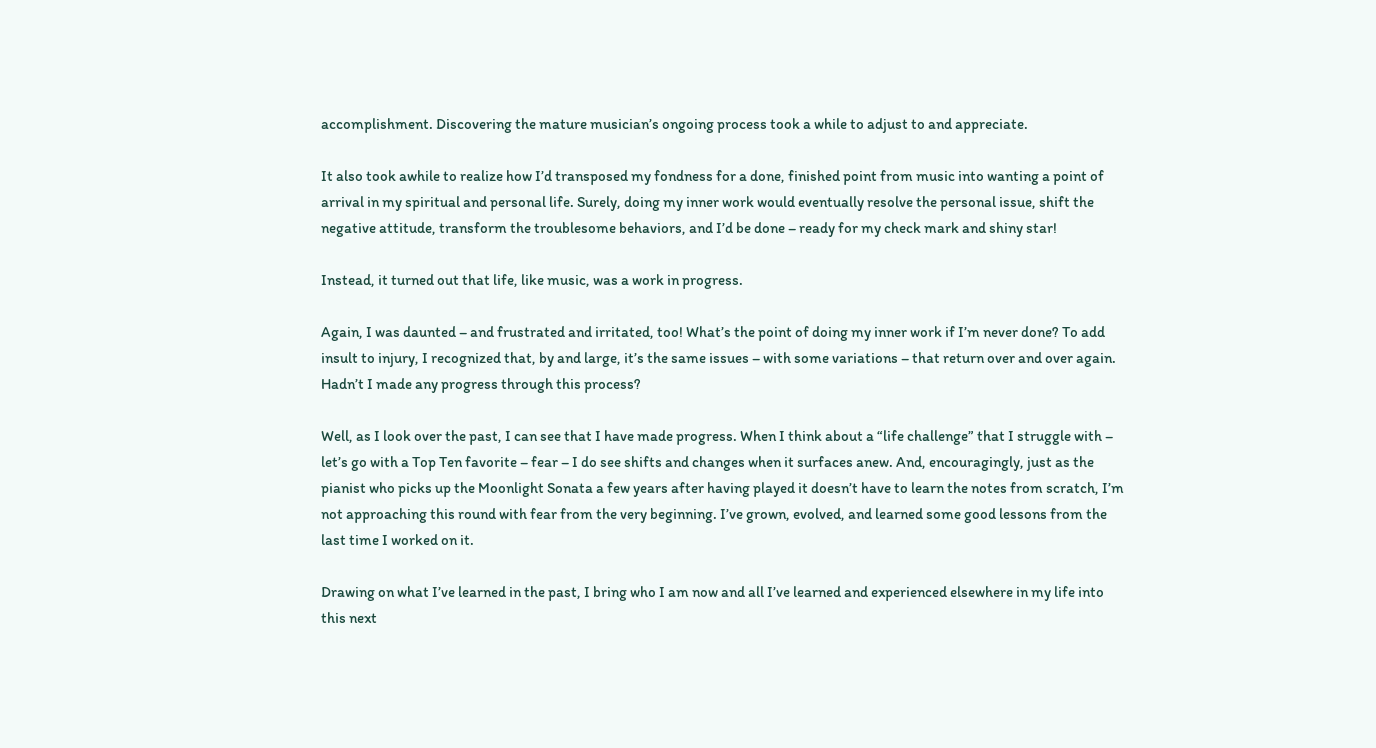accomplishment. Discovering the mature musician’s ongoing process took a while to adjust to and appreciate.

It also took awhile to realize how I’d transposed my fondness for a done, finished point from music into wanting a point of arrival in my spiritual and personal life. Surely, doing my inner work would eventually resolve the personal issue, shift the negative attitude, transform the troublesome behaviors, and I’d be done – ready for my check mark and shiny star!

Instead, it turned out that life, like music, was a work in progress.

Again, I was daunted – and frustrated and irritated, too! What’s the point of doing my inner work if I’m never done? To add insult to injury, I recognized that, by and large, it’s the same issues – with some variations – that return over and over again. Hadn’t I made any progress through this process?

Well, as I look over the past, I can see that I have made progress. When I think about a “life challenge” that I struggle with – let’s go with a Top Ten favorite – fear – I do see shifts and changes when it surfaces anew. And, encouragingly, just as the pianist who picks up the Moonlight Sonata a few years after having played it doesn’t have to learn the notes from scratch, I’m not approaching this round with fear from the very beginning. I’ve grown, evolved, and learned some good lessons from the last time I worked on it.

Drawing on what I’ve learned in the past, I bring who I am now and all I’ve learned and experienced elsewhere in my life into this next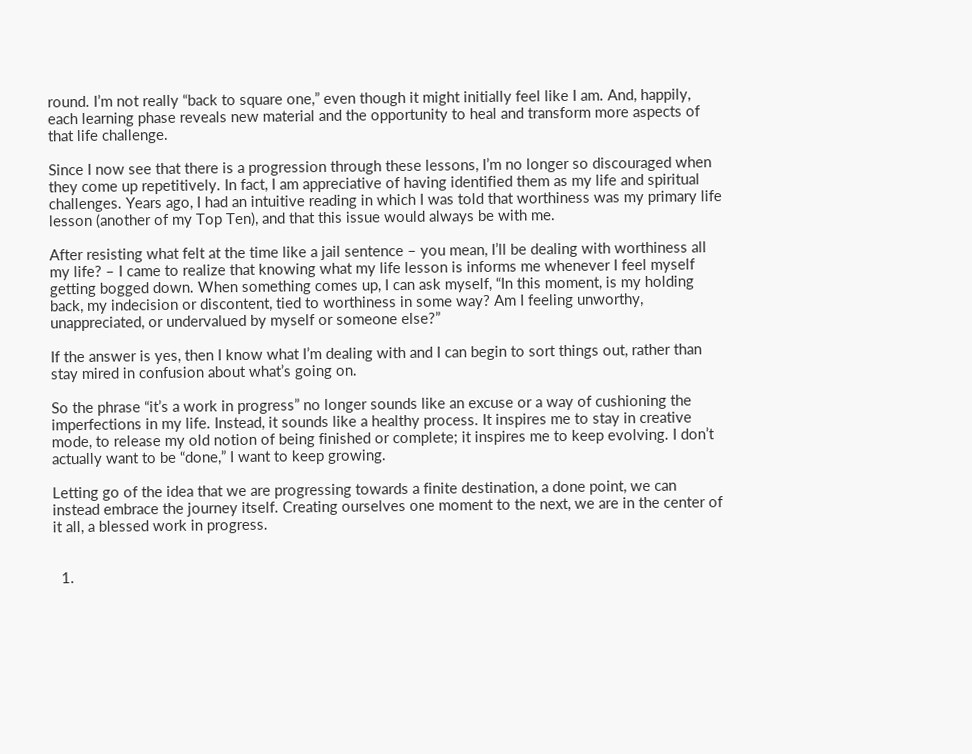round. I’m not really “back to square one,” even though it might initially feel like I am. And, happily, each learning phase reveals new material and the opportunity to heal and transform more aspects of that life challenge.

Since I now see that there is a progression through these lessons, I’m no longer so discouraged when they come up repetitively. In fact, I am appreciative of having identified them as my life and spiritual challenges. Years ago, I had an intuitive reading in which I was told that worthiness was my primary life lesson (another of my Top Ten), and that this issue would always be with me.

After resisting what felt at the time like a jail sentence – you mean, I’ll be dealing with worthiness all my life? – I came to realize that knowing what my life lesson is informs me whenever I feel myself getting bogged down. When something comes up, I can ask myself, “In this moment, is my holding back, my indecision or discontent, tied to worthiness in some way? Am I feeling unworthy, unappreciated, or undervalued by myself or someone else?”

If the answer is yes, then I know what I’m dealing with and I can begin to sort things out, rather than stay mired in confusion about what’s going on.

So the phrase “it’s a work in progress” no longer sounds like an excuse or a way of cushioning the imperfections in my life. Instead, it sounds like a healthy process. It inspires me to stay in creative mode, to release my old notion of being finished or complete; it inspires me to keep evolving. I don’t actually want to be “done,” I want to keep growing.

Letting go of the idea that we are progressing towards a finite destination, a done point, we can instead embrace the journey itself. Creating ourselves one moment to the next, we are in the center of it all, a blessed work in progress.


  1.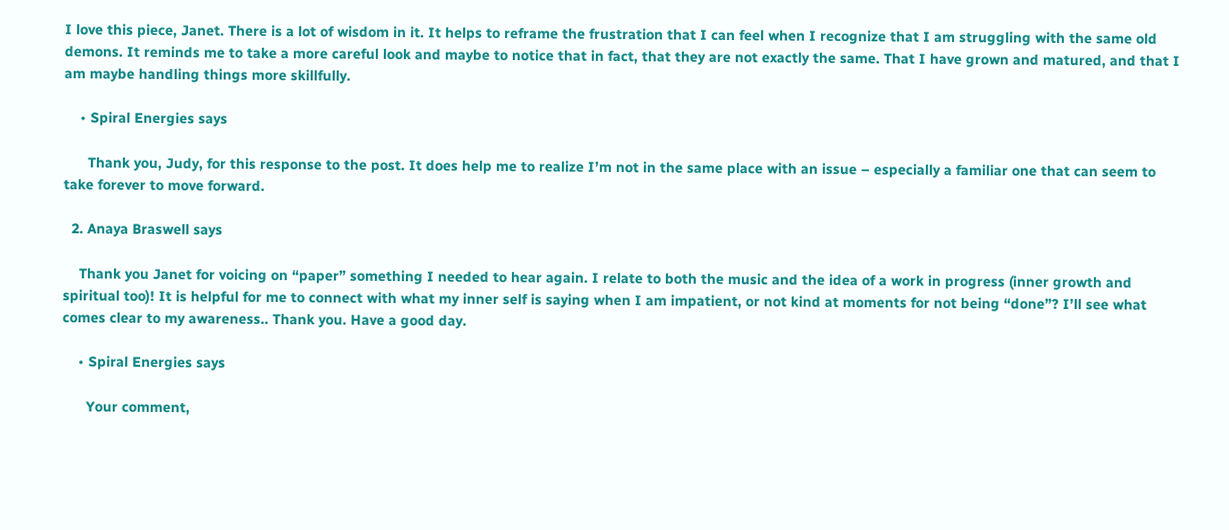I love this piece, Janet. There is a lot of wisdom in it. It helps to reframe the frustration that I can feel when I recognize that I am struggling with the same old demons. It reminds me to take a more careful look and maybe to notice that in fact, that they are not exactly the same. That I have grown and matured, and that I am maybe handling things more skillfully.

    • Spiral Energies says

      Thank you, Judy, for this response to the post. It does help me to realize I’m not in the same place with an issue – especially a familiar one that can seem to take forever to move forward.

  2. Anaya Braswell says

    Thank you Janet for voicing on “paper” something I needed to hear again. I relate to both the music and the idea of a work in progress (inner growth and spiritual too)! It is helpful for me to connect with what my inner self is saying when I am impatient, or not kind at moments for not being “done”? I’ll see what comes clear to my awareness.. Thank you. Have a good day.

    • Spiral Energies says

      Your comment,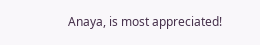Anaya, is most appreciated!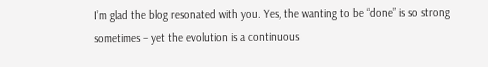I’m glad the blog resonated with you. Yes, the wanting to be “done” is so strong sometimes – yet the evolution is a continuous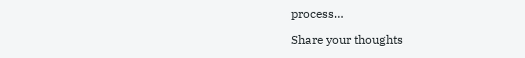process…

Share your thoughts